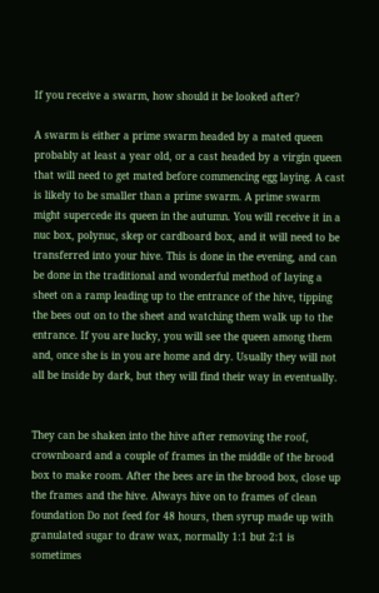If you receive a swarm, how should it be looked after?

A swarm is either a prime swarm headed by a mated queen probably at least a year old, or a cast headed by a virgin queen that will need to get mated before commencing egg laying. A cast is likely to be smaller than a prime swarm. A prime swarm might supercede its queen in the autumn. You will receive it in a nuc box, polynuc, skep or cardboard box, and it will need to be transferred into your hive. This is done in the evening, and can be done in the traditional and wonderful method of laying a sheet on a ramp leading up to the entrance of the hive, tipping the bees out on to the sheet and watching them walk up to the entrance. If you are lucky, you will see the queen among them and, once she is in you are home and dry. Usually they will not all be inside by dark, but they will find their way in eventually.


They can be shaken into the hive after removing the roof, crownboard and a couple of frames in the middle of the brood box to make room. After the bees are in the brood box, close up the frames and the hive. Always hive on to frames of clean foundation Do not feed for 48 hours, then syrup made up with granulated sugar to draw wax, normally 1:1 but 2:1 is sometimes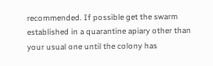recommended. If possible get the swarm established in a quarantine apiary other than your usual one until the colony has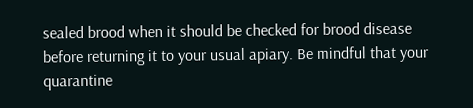sealed brood when it should be checked for brood disease before returning it to your usual apiary. Be mindful that your quarantine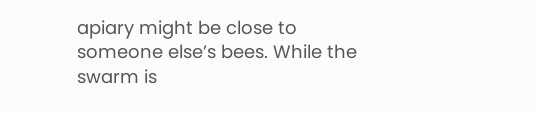apiary might be close to someone else’s bees. While the swarm is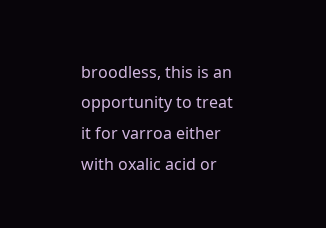broodless, this is an opportunity to treat it for varroa either with oxalic acid or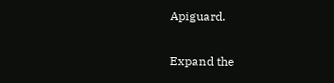Apiguard.

Expand the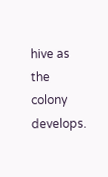hive as the colony develops.